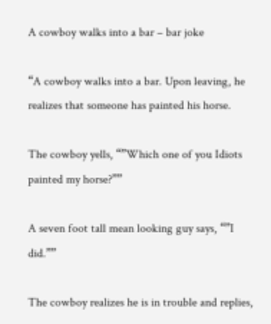A cowboy walks into a bar – bar joke

“A cowboy walks into a bar. Upon leaving, he realizes that someone has painted his horse.

The cowboy yells, “”Which one of you Idiots painted my horse?””

A seven foot tall mean looking guy says, “”I did.””

The cowboy realizes he is in trouble and replies,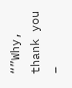“”Why, thank you –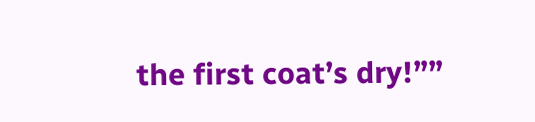the first coat’s dry!””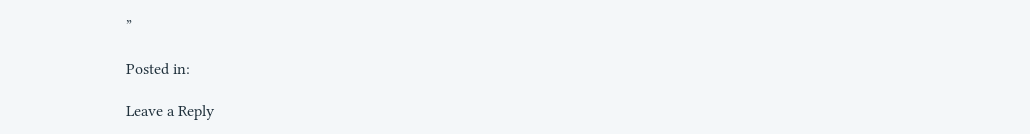”

Posted in:

Leave a Reply